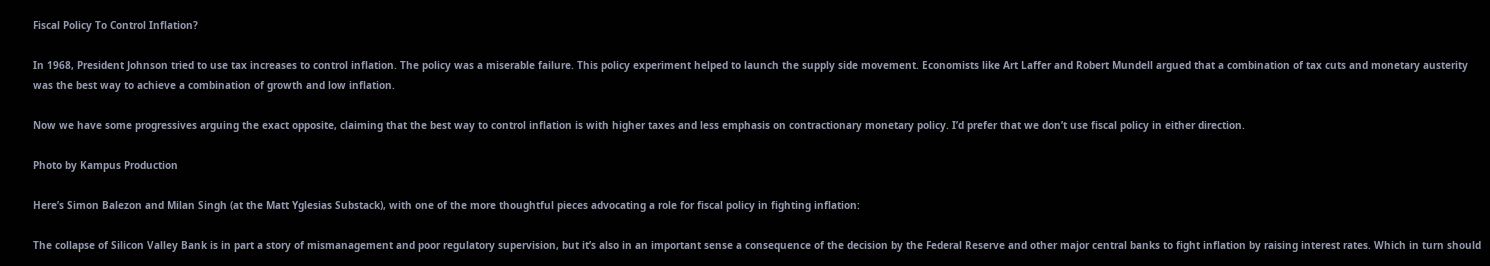Fiscal Policy To Control Inflation?

In 1968, President Johnson tried to use tax increases to control inflation. The policy was a miserable failure. This policy experiment helped to launch the supply side movement. Economists like Art Laffer and Robert Mundell argued that a combination of tax cuts and monetary austerity was the best way to achieve a combination of growth and low inflation.

Now we have some progressives arguing the exact opposite, claiming that the best way to control inflation is with higher taxes and less emphasis on contractionary monetary policy. I’d prefer that we don’t use fiscal policy in either direction.

Photo by Kampus Production

Here’s Simon Balezon and Milan Singh (at the Matt Yglesias Substack), with one of the more thoughtful pieces advocating a role for fiscal policy in fighting inflation:

The collapse of Silicon Valley Bank is in part a story of mismanagement and poor regulatory supervision, but it’s also in an important sense a consequence of the decision by the Federal Reserve and other major central banks to fight inflation by raising interest rates. Which in turn should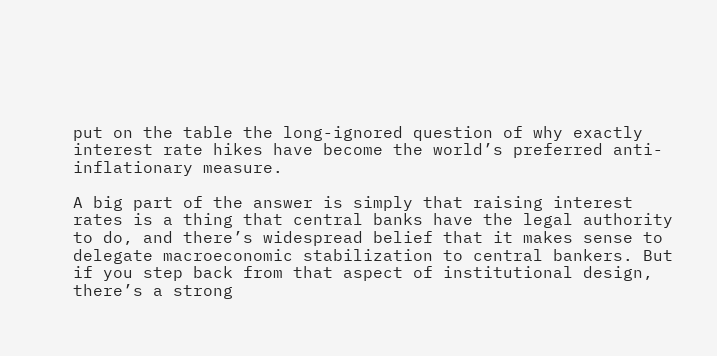put on the table the long-ignored question of why exactly interest rate hikes have become the world’s preferred anti-inflationary measure.

A big part of the answer is simply that raising interest rates is a thing that central banks have the legal authority to do, and there’s widespread belief that it makes sense to delegate macroeconomic stabilization to central bankers. But if you step back from that aspect of institutional design, there’s a strong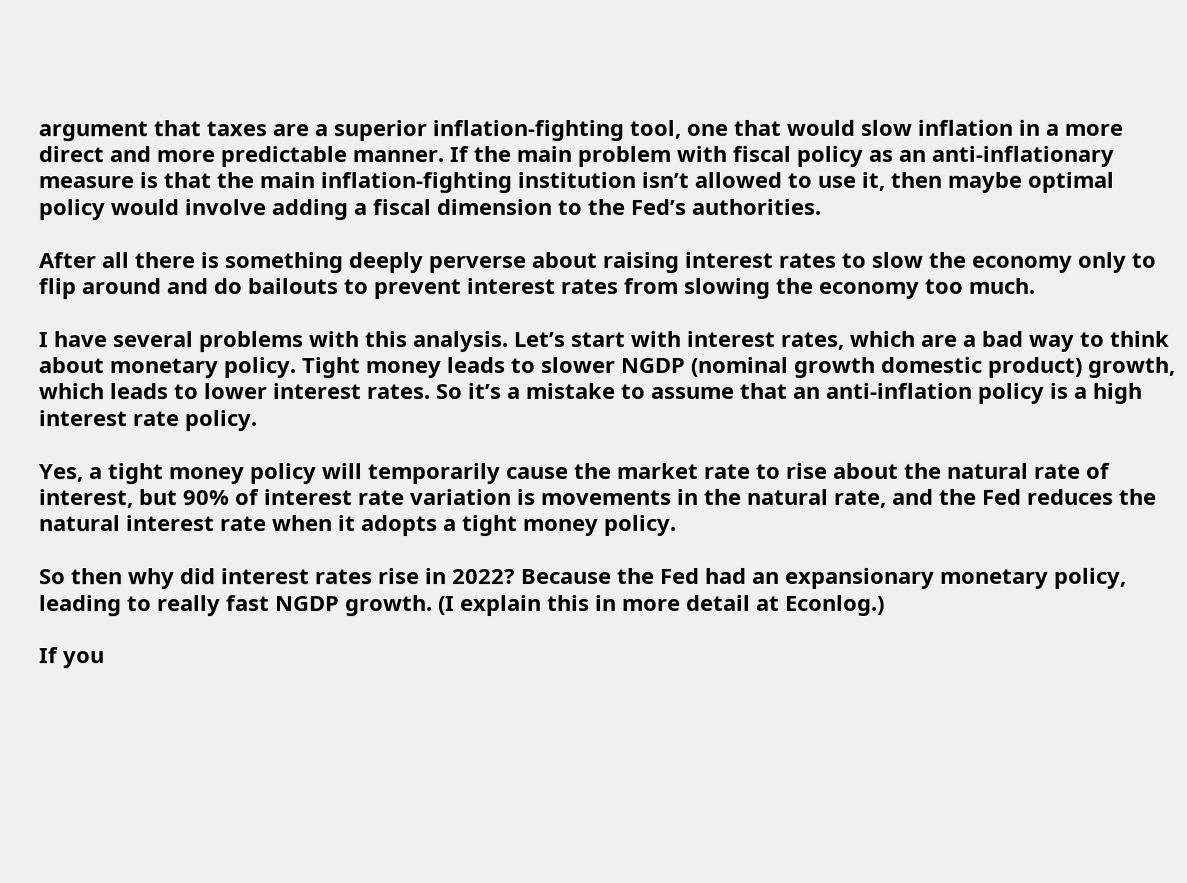argument that taxes are a superior inflation-fighting tool, one that would slow inflation in a more direct and more predictable manner. If the main problem with fiscal policy as an anti-inflationary measure is that the main inflation-fighting institution isn’t allowed to use it, then maybe optimal policy would involve adding a fiscal dimension to the Fed’s authorities.

After all there is something deeply perverse about raising interest rates to slow the economy only to flip around and do bailouts to prevent interest rates from slowing the economy too much.

I have several problems with this analysis. Let’s start with interest rates, which are a bad way to think about monetary policy. Tight money leads to slower NGDP (nominal growth domestic product) growth, which leads to lower interest rates. So it’s a mistake to assume that an anti-inflation policy is a high interest rate policy.

Yes, a tight money policy will temporarily cause the market rate to rise about the natural rate of interest, but 90% of interest rate variation is movements in the natural rate, and the Fed reduces the natural interest rate when it adopts a tight money policy.

So then why did interest rates rise in 2022? Because the Fed had an expansionary monetary policy, leading to really fast NGDP growth. (I explain this in more detail at Econlog.)

If you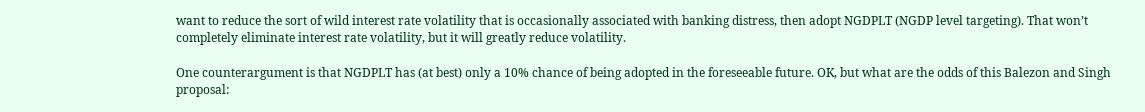want to reduce the sort of wild interest rate volatility that is occasionally associated with banking distress, then adopt NGDPLT (NGDP level targeting). That won’t completely eliminate interest rate volatility, but it will greatly reduce volatility.

One counterargument is that NGDPLT has (at best) only a 10% chance of being adopted in the foreseeable future. OK, but what are the odds of this Balezon and Singh proposal: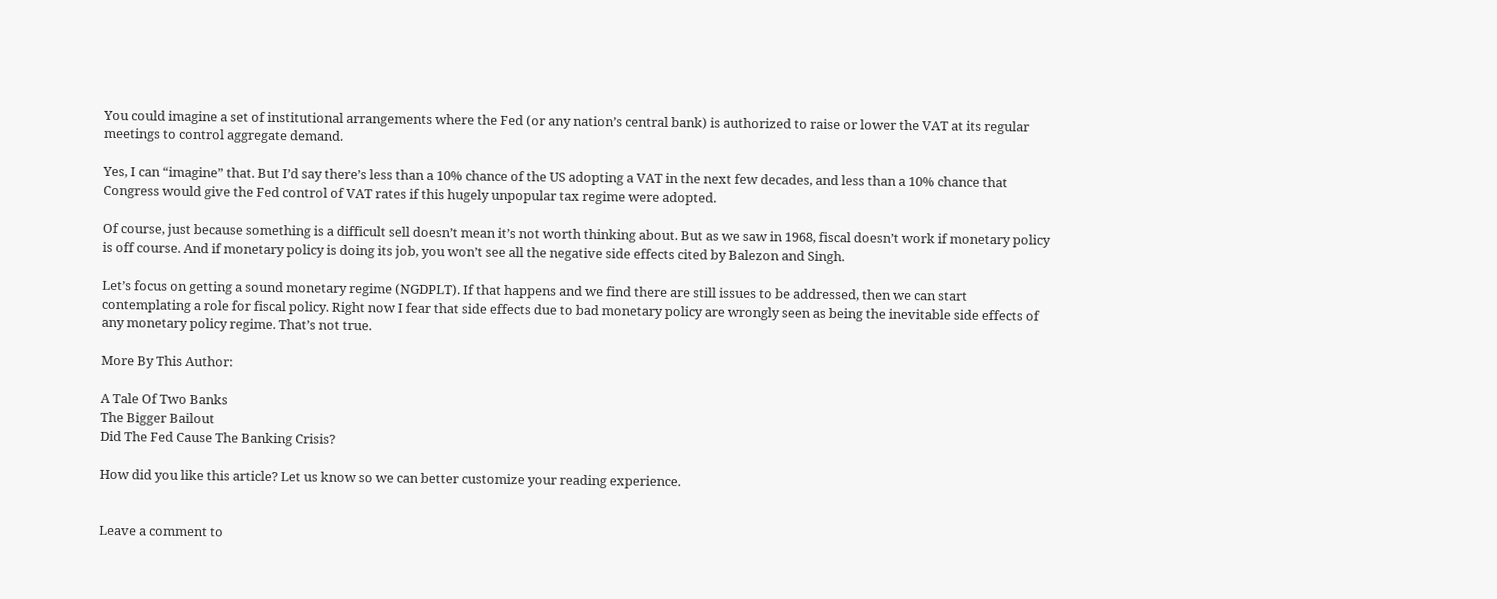You could imagine a set of institutional arrangements where the Fed (or any nation’s central bank) is authorized to raise or lower the VAT at its regular meetings to control aggregate demand.

Yes, I can “imagine” that. But I’d say there’s less than a 10% chance of the US adopting a VAT in the next few decades, and less than a 10% chance that Congress would give the Fed control of VAT rates if this hugely unpopular tax regime were adopted.

Of course, just because something is a difficult sell doesn’t mean it’s not worth thinking about. But as we saw in 1968, fiscal doesn’t work if monetary policy is off course. And if monetary policy is doing its job, you won’t see all the negative side effects cited by Balezon and Singh.

Let’s focus on getting a sound monetary regime (NGDPLT). If that happens and we find there are still issues to be addressed, then we can start contemplating a role for fiscal policy. Right now I fear that side effects due to bad monetary policy are wrongly seen as being the inevitable side effects of any monetary policy regime. That’s not true.

More By This Author:

A Tale Of Two Banks
The Bigger Bailout
Did The Fed Cause The Banking Crisis?

How did you like this article? Let us know so we can better customize your reading experience.


Leave a comment to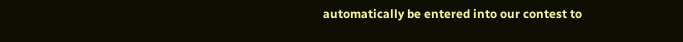automatically be entered into our contest to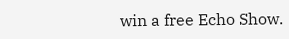win a free Echo Show.